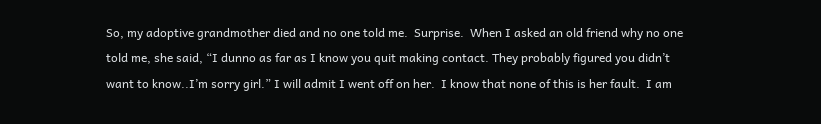So, my adoptive grandmother died and no one told me.  Surprise.  When I asked an old friend why no one told me, she said, “I dunno as far as I know you quit making contact. They probably figured you didn’t want to know..I’m sorry girl.” I will admit I went off on her.  I know that none of this is her fault.  I am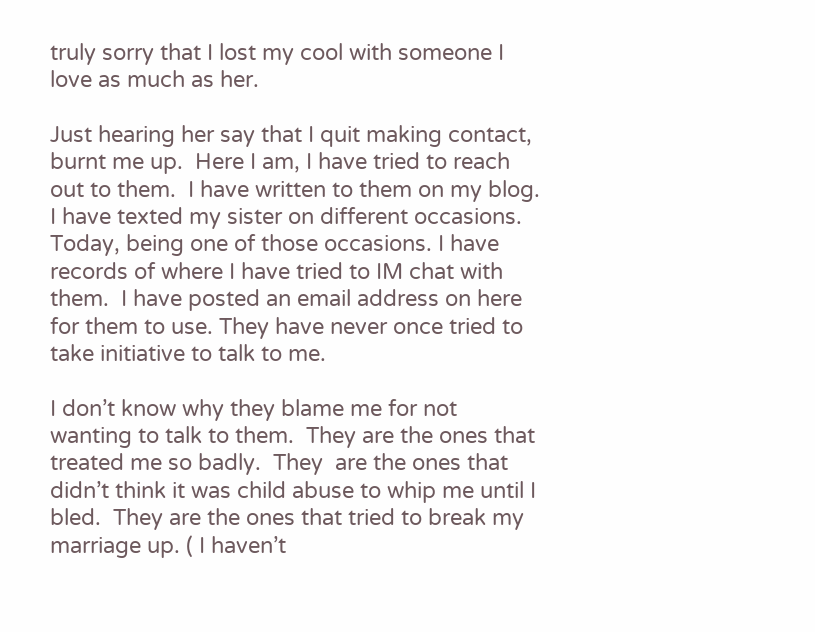truly sorry that I lost my cool with someone I love as much as her.

Just hearing her say that I quit making contact, burnt me up.  Here I am, I have tried to reach out to them.  I have written to them on my blog.  I have texted my sister on different occasions. Today, being one of those occasions. I have records of where I have tried to IM chat with them.  I have posted an email address on here for them to use. They have never once tried to take initiative to talk to me.

I don’t know why they blame me for not wanting to talk to them.  They are the ones that treated me so badly.  They  are the ones that didn’t think it was child abuse to whip me until I bled.  They are the ones that tried to break my marriage up. ( I haven’t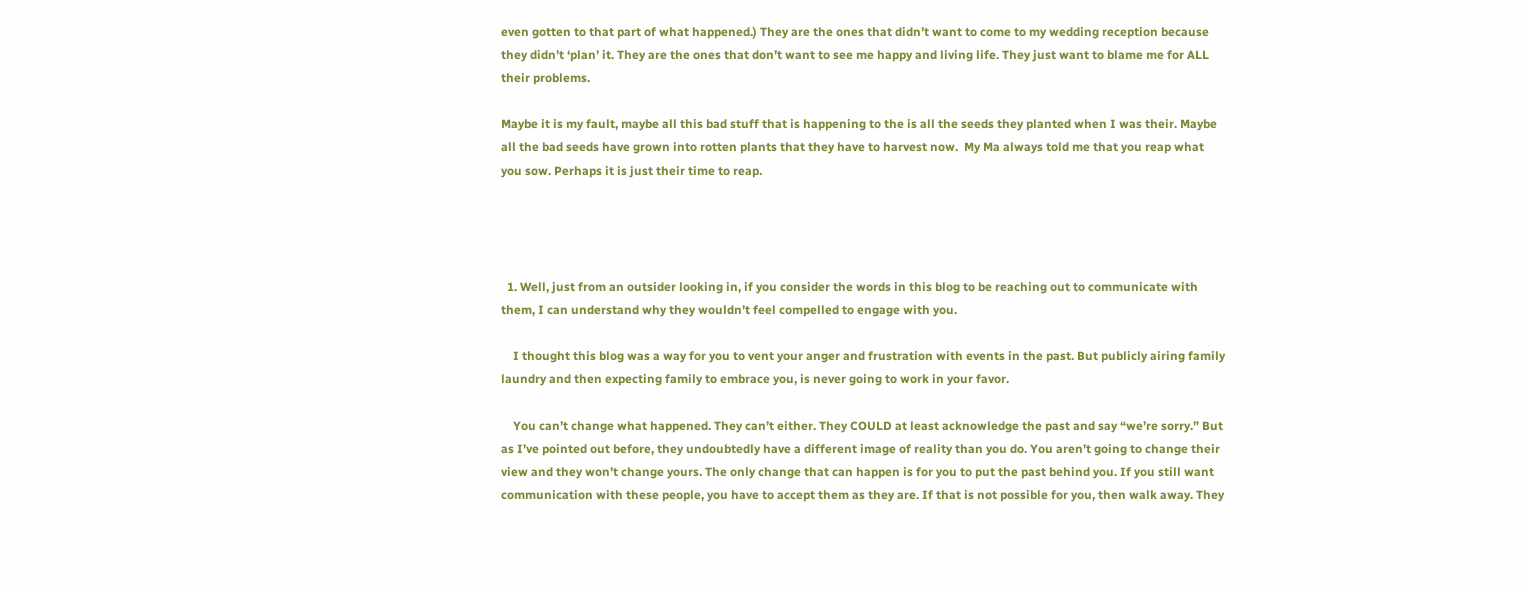even gotten to that part of what happened.) They are the ones that didn’t want to come to my wedding reception because they didn’t ‘plan’ it. They are the ones that don’t want to see me happy and living life. They just want to blame me for ALL their problems.

Maybe it is my fault, maybe all this bad stuff that is happening to the is all the seeds they planted when I was their. Maybe all the bad seeds have grown into rotten plants that they have to harvest now.  My Ma always told me that you reap what you sow. Perhaps it is just their time to reap.




  1. Well, just from an outsider looking in, if you consider the words in this blog to be reaching out to communicate with them, I can understand why they wouldn’t feel compelled to engage with you.

    I thought this blog was a way for you to vent your anger and frustration with events in the past. But publicly airing family laundry and then expecting family to embrace you, is never going to work in your favor.

    You can’t change what happened. They can’t either. They COULD at least acknowledge the past and say “we’re sorry.” But as I’ve pointed out before, they undoubtedly have a different image of reality than you do. You aren’t going to change their view and they won’t change yours. The only change that can happen is for you to put the past behind you. If you still want communication with these people, you have to accept them as they are. If that is not possible for you, then walk away. They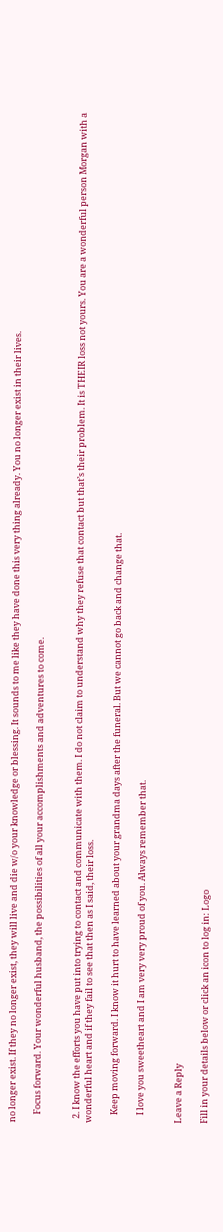no longer exist. If they no longer exist, they will live and die w/o your knowledge or blessing. It sounds to me like they have done this very thing already. You no longer exist in their lives.

    Focus forward. Your wonderful husband, the possibilities of all your accomplishments and adventures to come.


  2. I know the efforts you have put into trying to contact and communicate with them. I do not claim to understand why they refuse that contact but that’s their problem. It is THEIR loss not yours. You are a wonderful person Morgan with a wonderful heart and if they fail to see that then as I said, their loss.

    Keep moving forward. I know it hurt to have learned about your grandma days after the funeral. But we cannot go back and change that.

    I love you sweetheart and I am very very proud of you. Always remember that.


Leave a Reply

Fill in your details below or click an icon to log in: Logo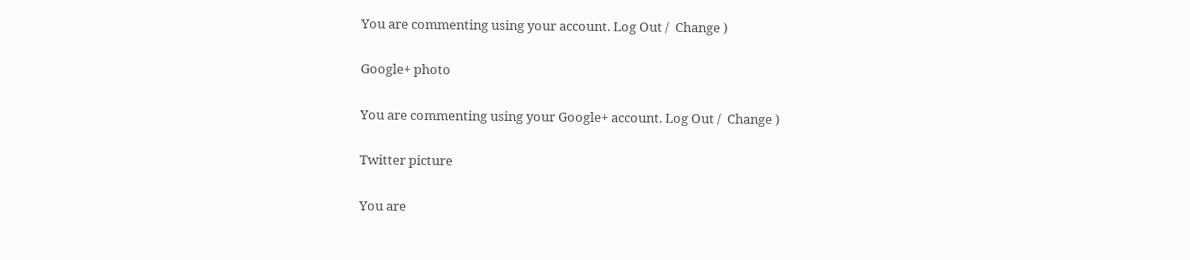You are commenting using your account. Log Out /  Change )

Google+ photo

You are commenting using your Google+ account. Log Out /  Change )

Twitter picture

You are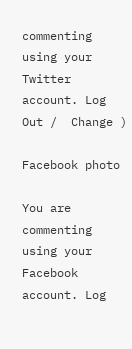commenting using your Twitter account. Log Out /  Change )

Facebook photo

You are commenting using your Facebook account. Log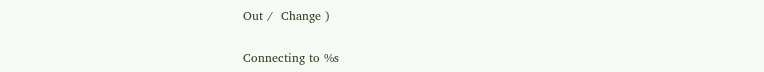Out /  Change )

Connecting to %s